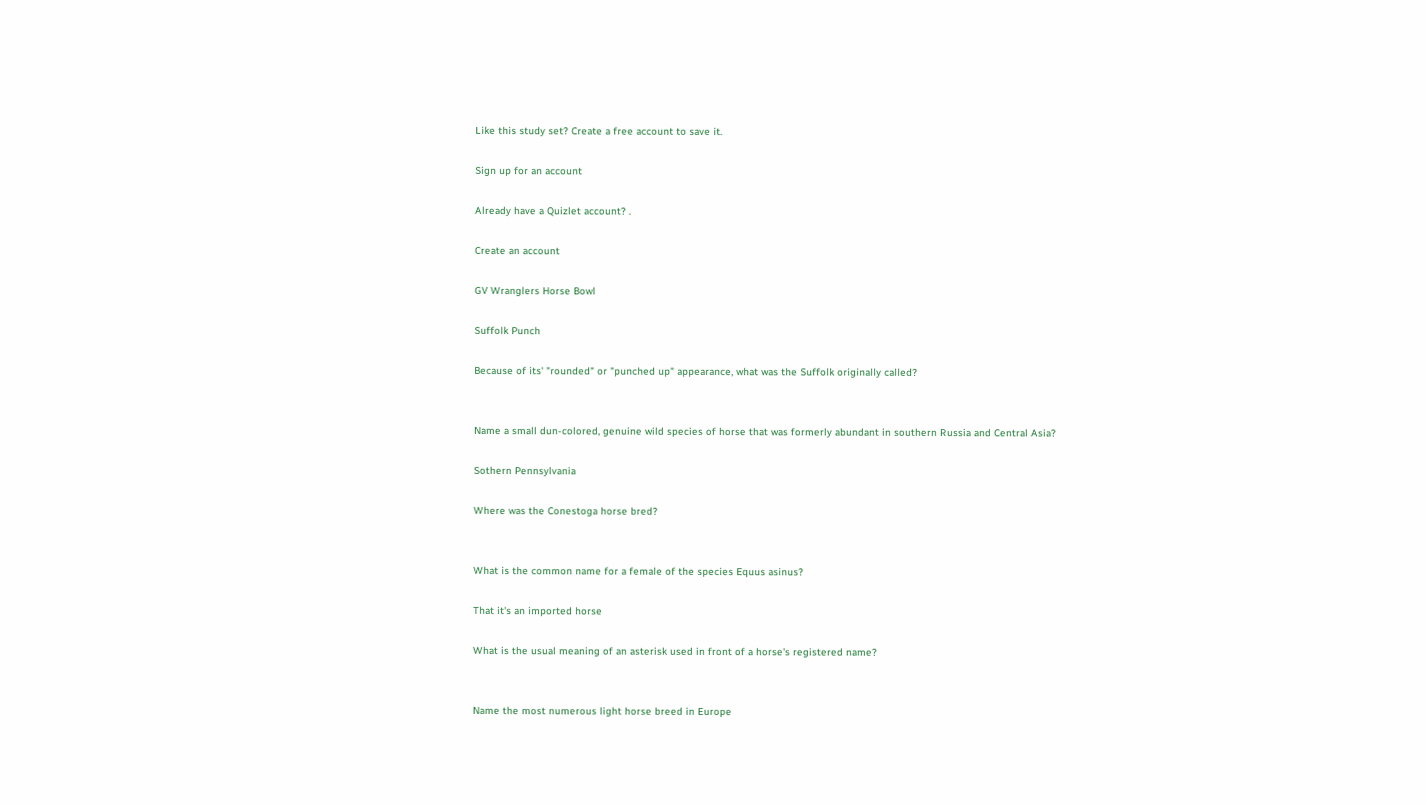Like this study set? Create a free account to save it.

Sign up for an account

Already have a Quizlet account? .

Create an account

GV Wranglers Horse Bowl

Suffolk Punch

Because of its' "rounded" or "punched up" appearance, what was the Suffolk originally called?


Name a small dun-colored, genuine wild species of horse that was formerly abundant in southern Russia and Central Asia?

Sothern Pennsylvania

Where was the Conestoga horse bred?


What is the common name for a female of the species Equus asinus?

That it's an imported horse

What is the usual meaning of an asterisk used in front of a horse's registered name?


Name the most numerous light horse breed in Europe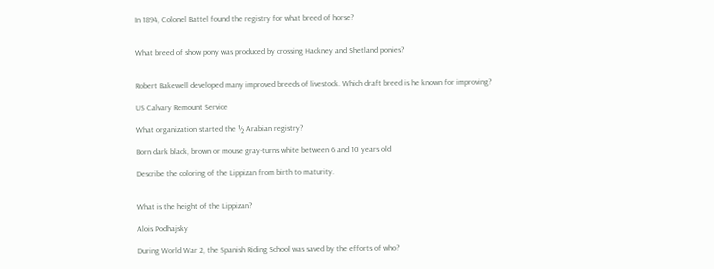In 1894, Colonel Battel found the registry for what breed of horse?


What breed of show pony was produced by crossing Hackney and Shetland ponies?


Robert Bakewell developed many improved breeds of livestock. Which draft breed is he known for improving?

US Calvary Remount Service

What organization started the ½ Arabian registry?

Born dark black, brown or mouse gray-turns white between 6 and 10 years old

Describe the coloring of the Lippizan from birth to maturity.


What is the height of the Lippizan?

Alois Podhajsky

During World War 2, the Spanish Riding School was saved by the efforts of who?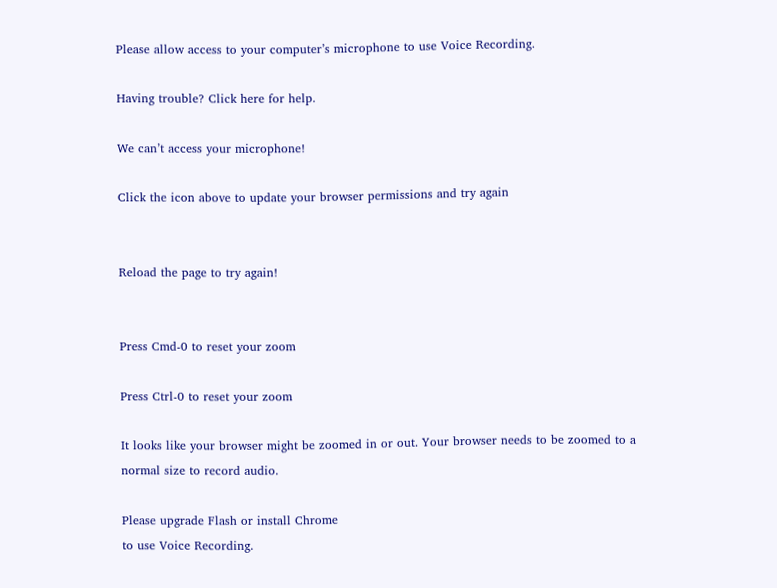Please allow access to your computer’s microphone to use Voice Recording.

Having trouble? Click here for help.

We can’t access your microphone!

Click the icon above to update your browser permissions and try again


Reload the page to try again!


Press Cmd-0 to reset your zoom

Press Ctrl-0 to reset your zoom

It looks like your browser might be zoomed in or out. Your browser needs to be zoomed to a normal size to record audio.

Please upgrade Flash or install Chrome
to use Voice Recording.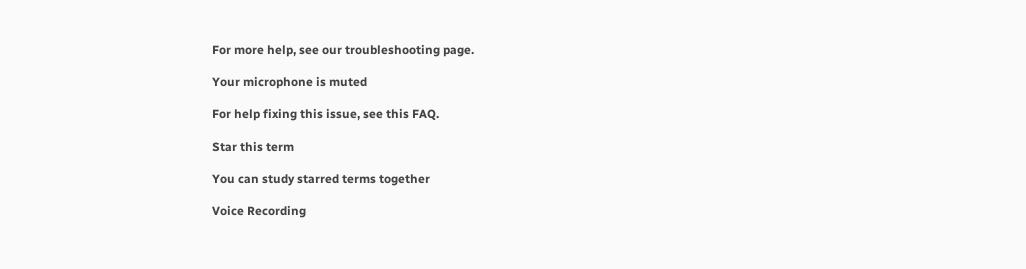For more help, see our troubleshooting page.

Your microphone is muted

For help fixing this issue, see this FAQ.

Star this term

You can study starred terms together

Voice Recording